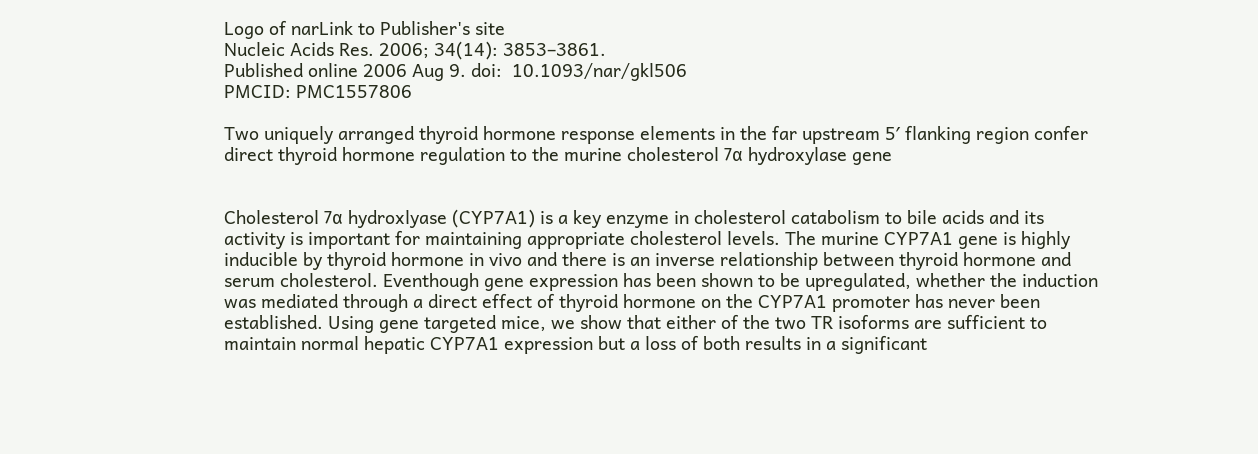Logo of narLink to Publisher's site
Nucleic Acids Res. 2006; 34(14): 3853–3861.
Published online 2006 Aug 9. doi:  10.1093/nar/gkl506
PMCID: PMC1557806

Two uniquely arranged thyroid hormone response elements in the far upstream 5′ flanking region confer direct thyroid hormone regulation to the murine cholesterol 7α hydroxylase gene


Cholesterol 7α hydroxlyase (CYP7A1) is a key enzyme in cholesterol catabolism to bile acids and its activity is important for maintaining appropriate cholesterol levels. The murine CYP7A1 gene is highly inducible by thyroid hormone in vivo and there is an inverse relationship between thyroid hormone and serum cholesterol. Eventhough gene expression has been shown to be upregulated, whether the induction was mediated through a direct effect of thyroid hormone on the CYP7A1 promoter has never been established. Using gene targeted mice, we show that either of the two TR isoforms are sufficient to maintain normal hepatic CYP7A1 expression but a loss of both results in a significant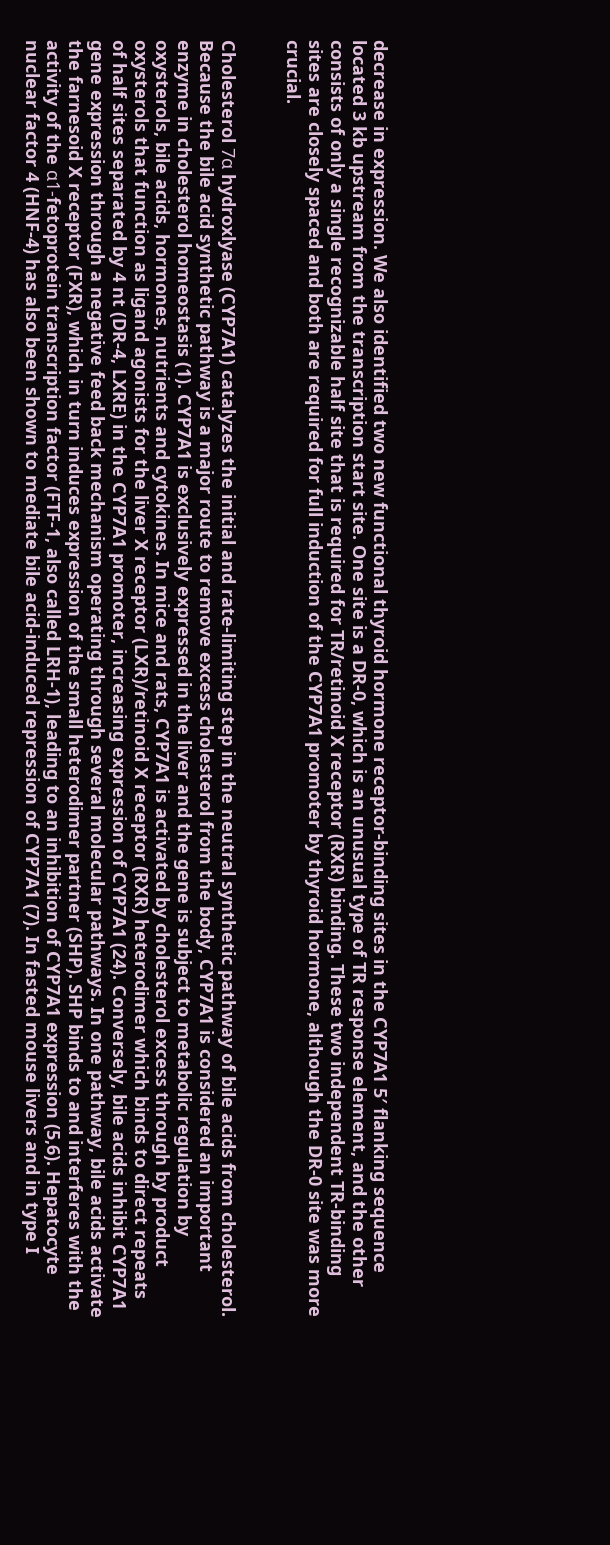decrease in expression. We also identified two new functional thyroid hormone receptor-binding sites in the CYP7A1 5′ flanking sequence located 3 kb upstream from the transcription start site. One site is a DR-0, which is an unusual type of TR response element, and the other consists of only a single recognizable half site that is required for TR/retinoid X receptor (RXR) binding. These two independent TR-binding sites are closely spaced and both are required for full induction of the CYP7A1 promoter by thyroid hormone, although the DR-0 site was more crucial.


Cholesterol 7α hydroxlyase (CYP7A1) catalyzes the initial and rate-limiting step in the neutral synthetic pathway of bile acids from cholesterol. Because the bile acid synthetic pathway is a major route to remove excess cholesterol from the body, CYP7A1 is considered an important enzyme in cholesterol homeostasis (1). CYP7A1 is exclusively expressed in the liver and the gene is subject to metabolic regulation by oxysterols, bile acids, hormones, nutrients and cytokines. In mice and rats, CYP7A1 is activated by cholesterol excess through by product oxysterols that function as ligand agonists for the liver X receptor (LXR)/retinoid X receptor (RXR) heterodimer which binds to direct repeats of half sites separated by 4 nt (DR-4, LXRE) in the CYP7A1 promoter, increasing expression of CYP7A1 (24). Conversely, bile acids inhibit CYP7A1 gene expression through a negative feed back mechanism operating through several molecular pathways. In one pathway, bile acids activate the farnesoid X receptor (FXR), which in turn induces expression of the small heterodimer partner (SHP). SHP binds to and interferes with the activity of the α1-fetoprotein transcription factor (FTF-1, also called LRH-1), leading to an inhibition of CYP7A1 expression (5,6). Hepatocyte nuclear factor 4 (HNF-4) has also been shown to mediate bile acid-induced repression of CYP7A1 (7). In fasted mouse livers and in type I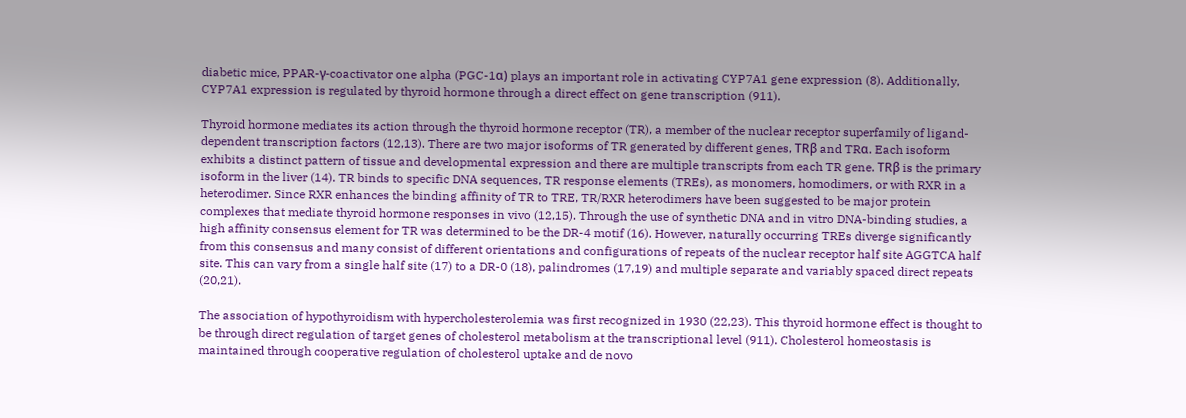diabetic mice, PPAR-γ-coactivator one alpha (PGC-1α) plays an important role in activating CYP7A1 gene expression (8). Additionally, CYP7A1 expression is regulated by thyroid hormone through a direct effect on gene transcription (911).

Thyroid hormone mediates its action through the thyroid hormone receptor (TR), a member of the nuclear receptor superfamily of ligand-dependent transcription factors (12,13). There are two major isoforms of TR generated by different genes, TRβ and TRα. Each isoform exhibits a distinct pattern of tissue and developmental expression and there are multiple transcripts from each TR gene. TRβ is the primary isoform in the liver (14). TR binds to specific DNA sequences, TR response elements (TREs), as monomers, homodimers, or with RXR in a heterodimer. Since RXR enhances the binding affinity of TR to TRE, TR/RXR heterodimers have been suggested to be major protein complexes that mediate thyroid hormone responses in vivo (12,15). Through the use of synthetic DNA and in vitro DNA-binding studies, a high affinity consensus element for TR was determined to be the DR-4 motif (16). However, naturally occurring TREs diverge significantly from this consensus and many consist of different orientations and configurations of repeats of the nuclear receptor half site AGGTCA half site. This can vary from a single half site (17) to a DR-0 (18), palindromes (17,19) and multiple separate and variably spaced direct repeats (20,21).

The association of hypothyroidism with hypercholesterolemia was first recognized in 1930 (22,23). This thyroid hormone effect is thought to be through direct regulation of target genes of cholesterol metabolism at the transcriptional level (911). Cholesterol homeostasis is maintained through cooperative regulation of cholesterol uptake and de novo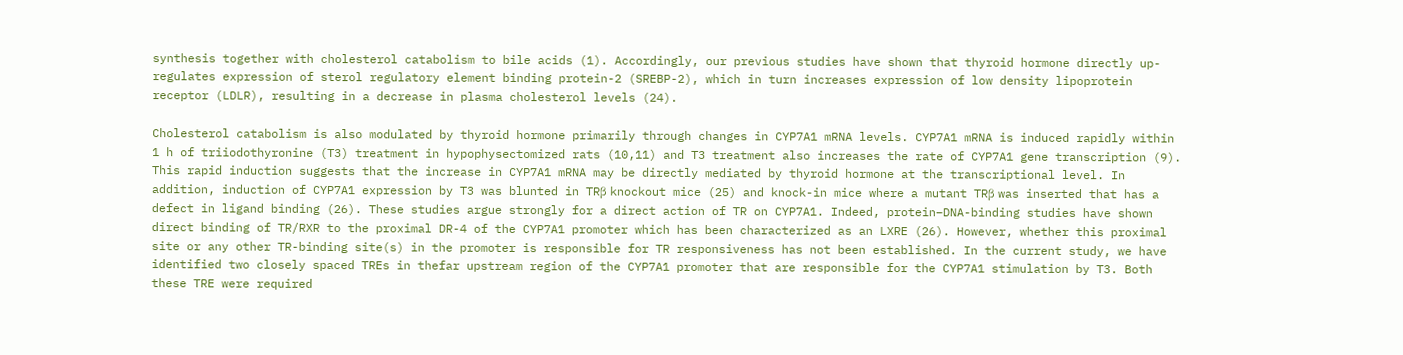synthesis together with cholesterol catabolism to bile acids (1). Accordingly, our previous studies have shown that thyroid hormone directly up-regulates expression of sterol regulatory element binding protein-2 (SREBP-2), which in turn increases expression of low density lipoprotein receptor (LDLR), resulting in a decrease in plasma cholesterol levels (24).

Cholesterol catabolism is also modulated by thyroid hormone primarily through changes in CYP7A1 mRNA levels. CYP7A1 mRNA is induced rapidly within 1 h of triiodothyronine (T3) treatment in hypophysectomized rats (10,11) and T3 treatment also increases the rate of CYP7A1 gene transcription (9). This rapid induction suggests that the increase in CYP7A1 mRNA may be directly mediated by thyroid hormone at the transcriptional level. In addition, induction of CYP7A1 expression by T3 was blunted in TRβ knockout mice (25) and knock-in mice where a mutant TRβ was inserted that has a defect in ligand binding (26). These studies argue strongly for a direct action of TR on CYP7A1. Indeed, protein–DNA-binding studies have shown direct binding of TR/RXR to the proximal DR-4 of the CYP7A1 promoter which has been characterized as an LXRE (26). However, whether this proximal site or any other TR-binding site(s) in the promoter is responsible for TR responsiveness has not been established. In the current study, we have identified two closely spaced TREs in thefar upstream region of the CYP7A1 promoter that are responsible for the CYP7A1 stimulation by T3. Both these TRE were required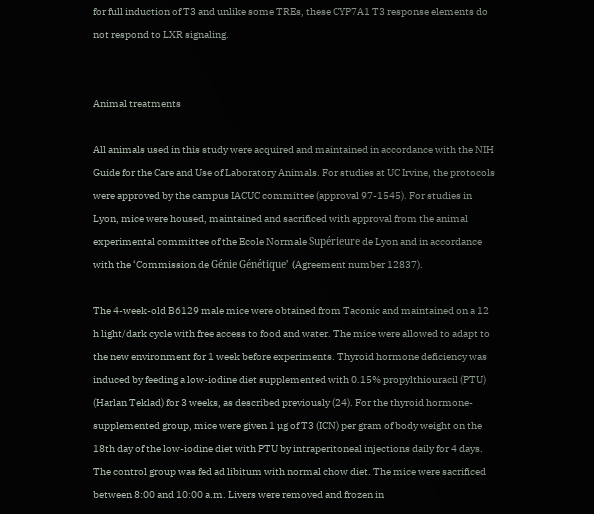for full induction of T3 and unlike some TREs, these CYP7A1 T3 response elements do not respond to LXR signaling.


Animal treatments

All animals used in this study were acquired and maintained in accordance with the NIH Guide for the Care and Use of Laboratory Animals. For studies at UC Irvine, the protocols were approved by the campus IACUC committee (approval 97-1545). For studies in Lyon, mice were housed, maintained and sacrificed with approval from the animal experimental committee of the Ecole Normale Supérieure de Lyon and in accordance with the ‘Commission de Génie Génétique’ (Agreement number 12837).

The 4-week-old B6129 male mice were obtained from Taconic and maintained on a 12 h light/dark cycle with free access to food and water. The mice were allowed to adapt to the new environment for 1 week before experiments. Thyroid hormone deficiency was induced by feeding a low-iodine diet supplemented with 0.15% propylthiouracil (PTU) (Harlan Teklad) for 3 weeks, as described previously (24). For the thyroid hormone-supplemented group, mice were given 1 µg of T3 (ICN) per gram of body weight on the 18th day of the low-iodine diet with PTU by intraperitoneal injections daily for 4 days. The control group was fed ad libitum with normal chow diet. The mice were sacrificed between 8:00 and 10:00 a.m. Livers were removed and frozen in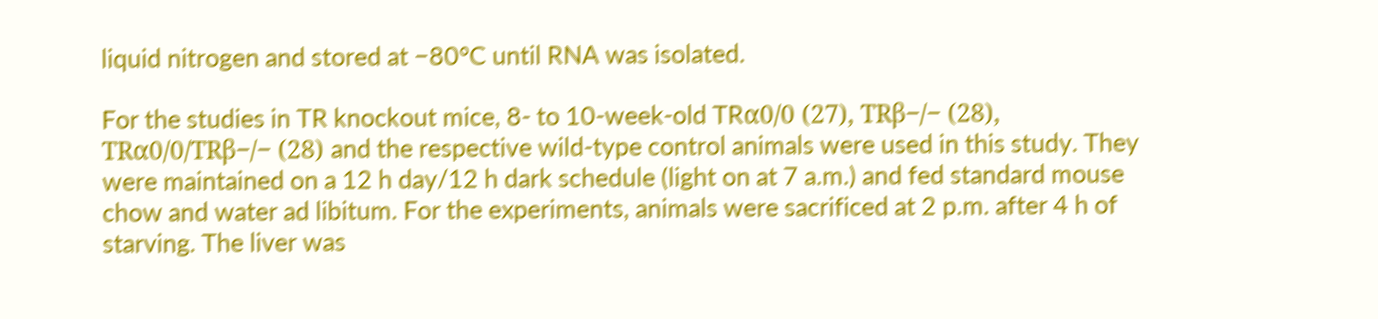liquid nitrogen and stored at −80°C until RNA was isolated.

For the studies in TR knockout mice, 8- to 10-week-old TRα0/0 (27), TRβ−/− (28), TRα0/0/TRβ−/− (28) and the respective wild-type control animals were used in this study. They were maintained on a 12 h day/12 h dark schedule (light on at 7 a.m.) and fed standard mouse chow and water ad libitum. For the experiments, animals were sacrificed at 2 p.m. after 4 h of starving. The liver was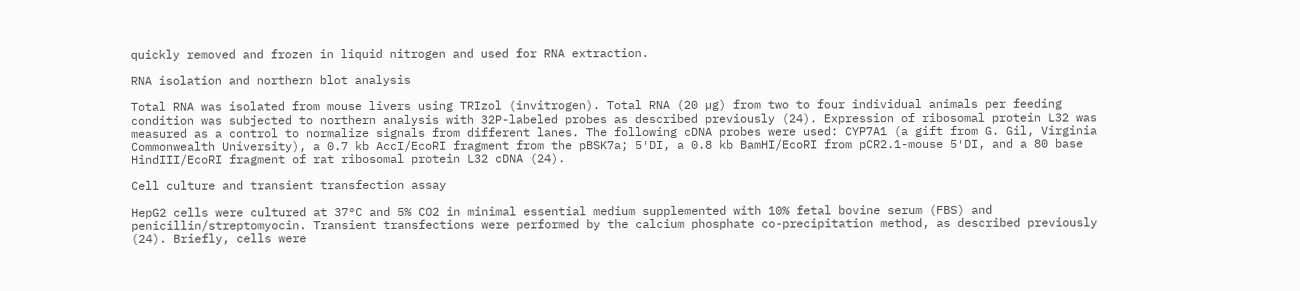quickly removed and frozen in liquid nitrogen and used for RNA extraction.

RNA isolation and northern blot analysis

Total RNA was isolated from mouse livers using TRIzol (invitrogen). Total RNA (20 µg) from two to four individual animals per feeding condition was subjected to northern analysis with 32P-labeled probes as described previously (24). Expression of ribosomal protein L32 was measured as a control to normalize signals from different lanes. The following cDNA probes were used: CYP7A1 (a gift from G. Gil, Virginia Commonwealth University), a 0.7 kb AccI/EcoRI fragment from the pBSK7a; 5′DI, a 0.8 kb BamHI/EcoRI from pCR2.1-mouse 5′DI, and a 80 base HindIII/EcoRI fragment of rat ribosomal protein L32 cDNA (24).

Cell culture and transient transfection assay

HepG2 cells were cultured at 37°C and 5% CO2 in minimal essential medium supplemented with 10% fetal bovine serum (FBS) and penicillin/streptomyocin. Transient transfections were performed by the calcium phosphate co-precipitation method, as described previously (24). Briefly, cells were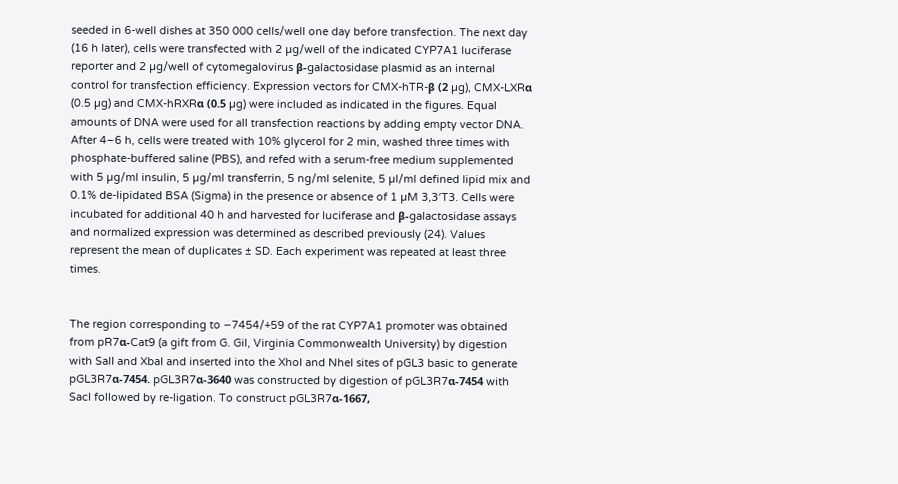seeded in 6-well dishes at 350 000 cells/well one day before transfection. The next day (16 h later), cells were transfected with 2 µg/well of the indicated CYP7A1 luciferase reporter and 2 µg/well of cytomegalovirus β-galactosidase plasmid as an internal control for transfection efficiency. Expression vectors for CMX-hTR-β (2 µg), CMX-LXRα (0.5 µg) and CMX-hRXRα (0.5 µg) were included as indicated in the figures. Equal amounts of DNA were used for all transfection reactions by adding empty vector DNA. After 4–6 h, cells were treated with 10% glycerol for 2 min, washed three times with phosphate-buffered saline (PBS), and refed with a serum-free medium supplemented with 5 µg/ml insulin, 5 µg/ml transferrin, 5 ng/ml selenite, 5 µl/ml defined lipid mix and 0.1% de-lipidated BSA (Sigma) in the presence or absence of 1 µM 3,3′T3. Cells were incubated for additional 40 h and harvested for luciferase and β-galactosidase assays and normalized expression was determined as described previously (24). Values represent the mean of duplicates ± SD. Each experiment was repeated at least three times.


The region corresponding to −7454/+59 of the rat CYP7A1 promoter was obtained from pR7α-Cat9 (a gift from G. Gil, Virginia Commonwealth University) by digestion with SalI and XbaI and inserted into the XhoI and NheI sites of pGL3 basic to generate pGL3R7α-7454. pGL3R7α-3640 was constructed by digestion of pGL3R7α-7454 with SacI followed by re-ligation. To construct pGL3R7α-1667,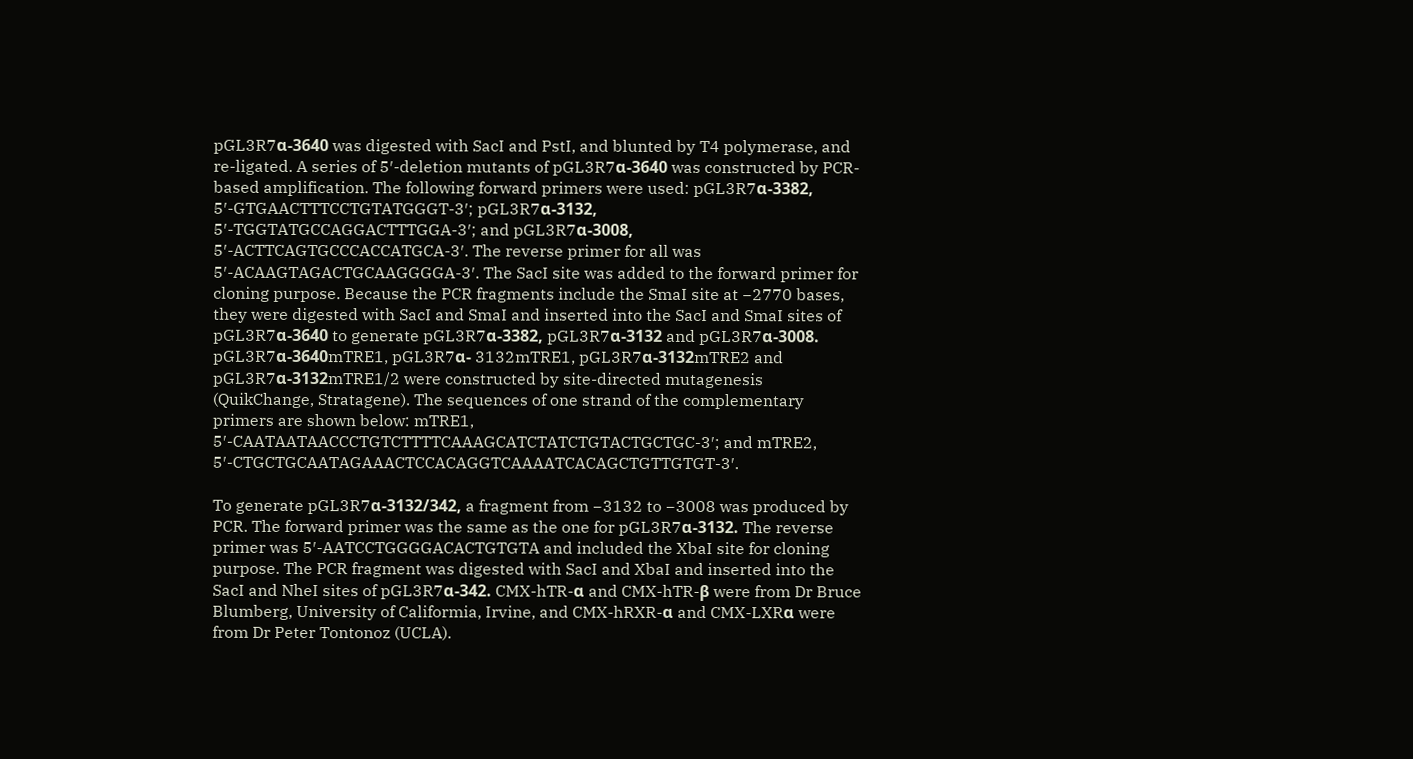pGL3R7α-3640 was digested with SacI and PstI, and blunted by T4 polymerase, and re-ligated. A series of 5′-deletion mutants of pGL3R7α-3640 was constructed by PCR-based amplification. The following forward primers were used: pGL3R7α-3382, 5′-GTGAACTTTCCTGTATGGGT-3′; pGL3R7α-3132, 5′-TGGTATGCCAGGACTTTGGA-3′; and pGL3R7α-3008, 5′-ACTTCAGTGCCCACCATGCA-3′. The reverse primer for all was 5′-ACAAGTAGACTGCAAGGGGA-3′. The SacI site was added to the forward primer for cloning purpose. Because the PCR fragments include the SmaI site at −2770 bases, they were digested with SacI and SmaI and inserted into the SacI and SmaI sites of pGL3R7α-3640 to generate pGL3R7α-3382, pGL3R7α-3132 and pGL3R7α-3008. pGL3R7α-3640mTRE1, pGL3R7α- 3132mTRE1, pGL3R7α-3132mTRE2 and pGL3R7α-3132mTRE1/2 were constructed by site-directed mutagenesis (QuikChange, Stratagene). The sequences of one strand of the complementary primers are shown below: mTRE1, 5′-CAATAATAACCCTGTCTTTTCAAAGCATCTATCTGTACTGCTGC-3′; and mTRE2, 5′-CTGCTGCAATAGAAACTCCACAGGTCAAAATCACAGCTGTTGTGT-3′.

To generate pGL3R7α-3132/342, a fragment from −3132 to −3008 was produced by PCR. The forward primer was the same as the one for pGL3R7α-3132. The reverse primer was 5′-AATCCTGGGGACACTGTGTA and included the XbaI site for cloning purpose. The PCR fragment was digested with SacI and XbaI and inserted into the SacI and NheI sites of pGL3R7α-342. CMX-hTR-α and CMX-hTR-β were from Dr Bruce Blumberg, University of Califormia, Irvine, and CMX-hRXR-α and CMX-LXRα were from Dr Peter Tontonoz (UCLA).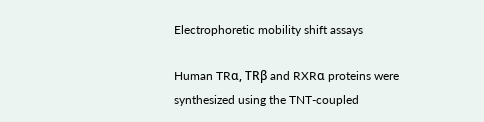Electrophoretic mobility shift assays

Human TRα, TRβ and RXRα proteins were synthesized using the TNT-coupled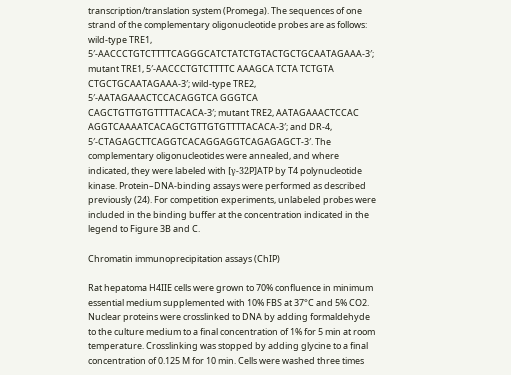transcription/translation system (Promega). The sequences of one strand of the complementary oligonucleotide probes are as follows: wild-type TRE1, 5′-AACCCTGTCTTTTCAGGGCATCTATCTGTACTGCTGCAATAGAAA-3′; mutant TRE1, 5′-AACCCTGTCTTTTC AAAGCA TCTA TCTGTA CTGCTGCAATAGAAA-3′; wild-type TRE2, 5′-AATAGAAACTCCACAGGTCA GGGTCA CAGCTGTTGTGTTTTACACA-3′; mutant TRE2, AATAGAAACTCCAC AGGTCAAAATCACAGCTGTTGTGTTTTACACA-3′; and DR-4, 5′-CTAGAGCTTCAGGTCACAGGAGGTCAGAGAGCT-3′. The complementary oligonucleotides were annealed, and where indicated, they were labeled with [γ-32P]ATP by T4 polynucleotide kinase. Protein–DNA-binding assays were performed as described previously (24). For competition experiments, unlabeled probes were included in the binding buffer at the concentration indicated in the legend to Figure 3B and C.

Chromatin immunoprecipitation assays (ChIP)

Rat hepatoma H4IIE cells were grown to 70% confluence in minimum essential medium supplemented with 10% FBS at 37°C and 5% CO2. Nuclear proteins were crosslinked to DNA by adding formaldehyde to the culture medium to a final concentration of 1% for 5 min at room temperature. Crosslinking was stopped by adding glycine to a final concentration of 0.125 M for 10 min. Cells were washed three times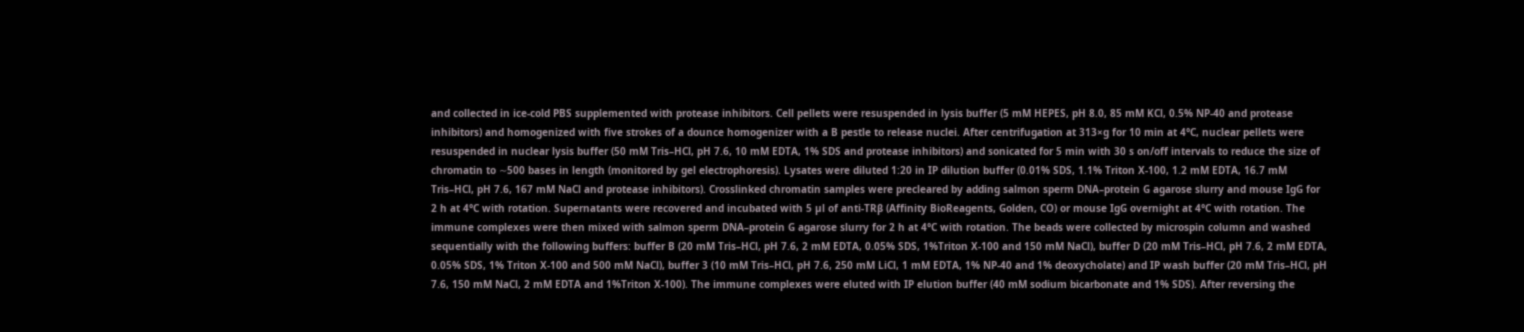and collected in ice-cold PBS supplemented with protease inhibitors. Cell pellets were resuspended in lysis buffer (5 mM HEPES, pH 8.0, 85 mM KCl, 0.5% NP-40 and protease inhibitors) and homogenized with five strokes of a dounce homogenizer with a B pestle to release nuclei. After centrifugation at 313×g for 10 min at 4°C, nuclear pellets were resuspended in nuclear lysis buffer (50 mM Tris–HCl, pH 7.6, 10 mM EDTA, 1% SDS and protease inhibitors) and sonicated for 5 min with 30 s on/off intervals to reduce the size of chromatin to ∼500 bases in length (monitored by gel electrophoresis). Lysates were diluted 1:20 in IP dilution buffer (0.01% SDS, 1.1% Triton X-100, 1.2 mM EDTA, 16.7 mM Tris–HCl, pH 7.6, 167 mM NaCl and protease inhibitors). Crosslinked chromatin samples were precleared by adding salmon sperm DNA–protein G agarose slurry and mouse IgG for 2 h at 4°C with rotation. Supernatants were recovered and incubated with 5 µl of anti-TRβ (Affinity BioReagents, Golden, CO) or mouse IgG overnight at 4°C with rotation. The immune complexes were then mixed with salmon sperm DNA–protein G agarose slurry for 2 h at 4°C with rotation. The beads were collected by microspin column and washed sequentially with the following buffers: buffer B (20 mM Tris–HCl, pH 7.6, 2 mM EDTA, 0.05% SDS, 1%Triton X-100 and 150 mM NaCl), buffer D (20 mM Tris–HCl, pH 7.6, 2 mM EDTA, 0.05% SDS, 1% Triton X-100 and 500 mM NaCl), buffer 3 (10 mM Tris–HCl, pH 7.6, 250 mM LiCl, 1 mM EDTA, 1% NP-40 and 1% deoxycholate) and IP wash buffer (20 mM Tris–HCl, pH 7.6, 150 mM NaCl, 2 mM EDTA and 1%Triton X-100). The immune complexes were eluted with IP elution buffer (40 mM sodium bicarbonate and 1% SDS). After reversing the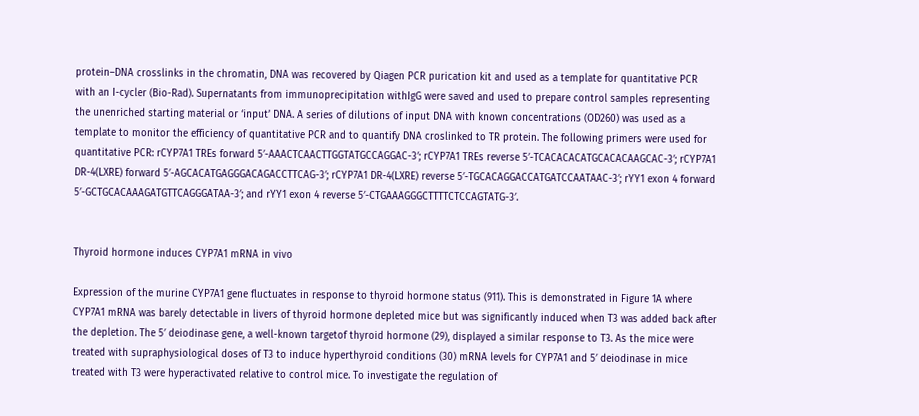protein–DNA crosslinks in the chromatin, DNA was recovered by Qiagen PCR purication kit and used as a template for quantitative PCR with an I-cycler (Bio-Rad). Supernatants from immunoprecipitation withIgG were saved and used to prepare control samples representing the unenriched starting material or ‘input’ DNA. A series of dilutions of input DNA with known concentrations (OD260) was used as a template to monitor the efficiency of quantitative PCR and to quantify DNA croslinked to TR protein. The following primers were used for quantitative PCR: rCYP7A1 TREs forward 5′-AAACTCAACTTGGTATGCCAGGAC-3′; rCYP7A1 TREs reverse 5′-TCACACACATGCACACAAGCAC-3′; rCYP7A1 DR-4(LXRE) forward 5′-AGCACATGAGGGACAGACCTTCAG-3′; rCYP7A1 DR-4(LXRE) reverse 5′-TGCACAGGACCATGATCCAATAAC-3′; rYY1 exon 4 forward 5′-GCTGCACAAAGATGTTCAGGGATAA-3′; and rYY1 exon 4 reverse 5′-CTGAAAGGGCTTTTCTCCAGTATG-3′.


Thyroid hormone induces CYP7A1 mRNA in vivo

Expression of the murine CYP7A1 gene fluctuates in response to thyroid hormone status (911). This is demonstrated in Figure 1A where CYP7A1 mRNA was barely detectable in livers of thyroid hormone depleted mice but was significantly induced when T3 was added back after the depletion. The 5′ deiodinase gene, a well-known targetof thyroid hormone (29), displayed a similar response to T3. As the mice were treated with supraphysiological doses of T3 to induce hyperthyroid conditions (30) mRNA levels for CYP7A1 and 5′ deiodinase in mice treated with T3 were hyperactivated relative to control mice. To investigate the regulation of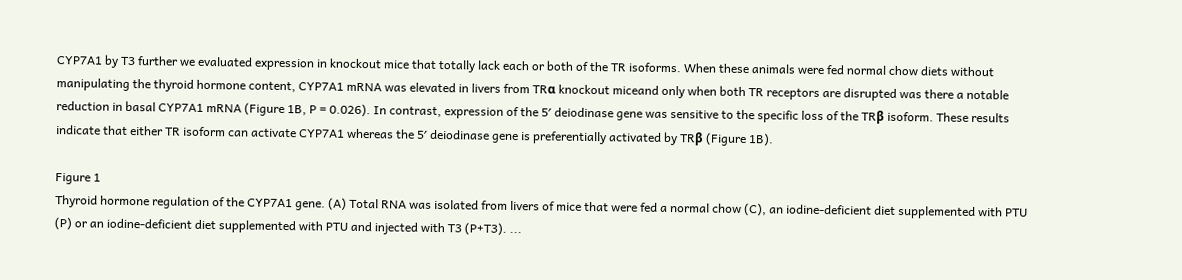CYP7A1 by T3 further we evaluated expression in knockout mice that totally lack each or both of the TR isoforms. When these animals were fed normal chow diets without manipulating the thyroid hormone content, CYP7A1 mRNA was elevated in livers from TRα knockout miceand only when both TR receptors are disrupted was there a notable reduction in basal CYP7A1 mRNA (Figure 1B, P = 0.026). In contrast, expression of the 5′ deiodinase gene was sensitive to the specific loss of the TRβ isoform. These results indicate that either TR isoform can activate CYP7A1 whereas the 5′ deiodinase gene is preferentially activated by TRβ (Figure 1B).

Figure 1
Thyroid hormone regulation of the CYP7A1 gene. (A) Total RNA was isolated from livers of mice that were fed a normal chow (C), an iodine-deficient diet supplemented with PTU (P) or an iodine-deficient diet supplemented with PTU and injected with T3 (P+T3). ...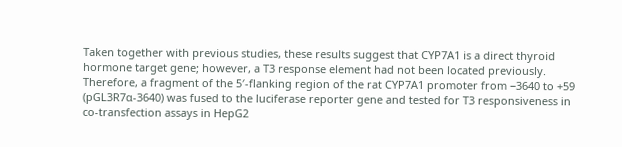Taken together with previous studies, these results suggest that CYP7A1 is a direct thyroid hormone target gene; however, a T3 response element had not been located previously. Therefore, a fragment of the 5′-flanking region of the rat CYP7A1 promoter from −3640 to +59 (pGL3R7α-3640) was fused to the luciferase reporter gene and tested for T3 responsiveness in co-transfection assays in HepG2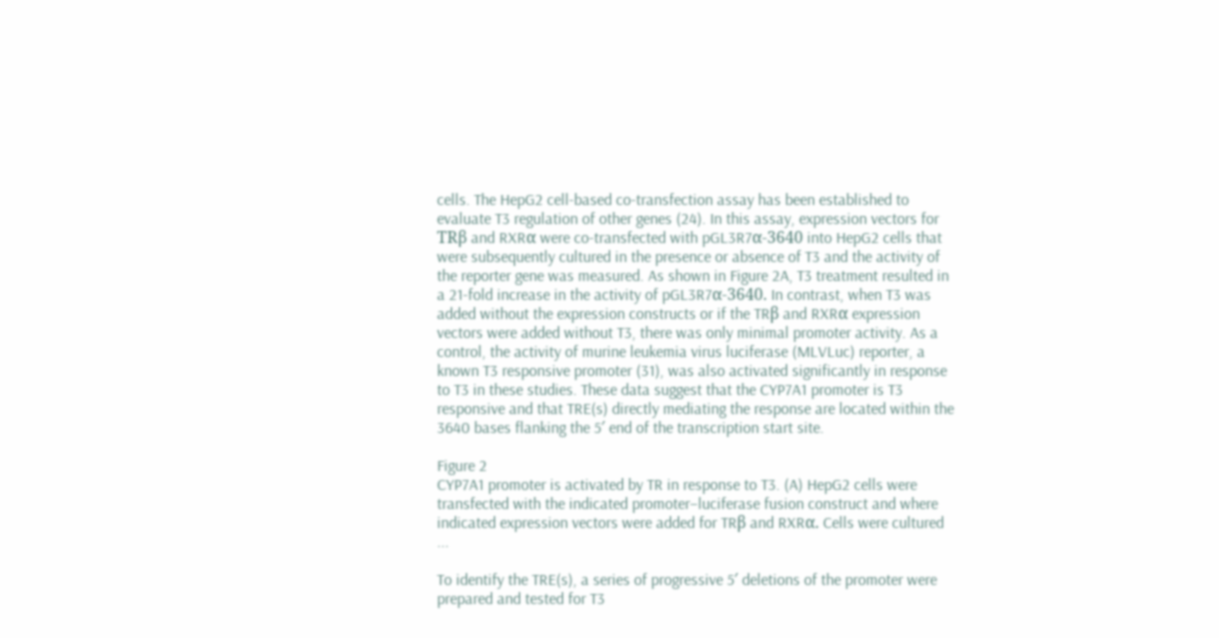cells. The HepG2 cell-based co-transfection assay has been established to evaluate T3 regulation of other genes (24). In this assay, expression vectors for TRβ and RXRα were co-transfected with pGL3R7α-3640 into HepG2 cells that were subsequently cultured in the presence or absence of T3 and the activity of the reporter gene was measured. As shown in Figure 2A, T3 treatment resulted in a 21-fold increase in the activity of pGL3R7α-3640. In contrast, when T3 was added without the expression constructs or if the TRβ and RXRα expression vectors were added without T3, there was only minimal promoter activity. As a control, the activity of murine leukemia virus luciferase (MLVLuc) reporter, a known T3 responsive promoter (31), was also activated significantly in response to T3 in these studies. These data suggest that the CYP7A1 promoter is T3 responsive and that TRE(s) directly mediating the response are located within the 3640 bases flanking the 5′ end of the transcription start site.

Figure 2
CYP7A1 promoter is activated by TR in response to T3. (A) HepG2 cells were transfected with the indicated promoter–luciferase fusion construct and where indicated expression vectors were added for TRβ and RXRα. Cells were cultured ...

To identify the TRE(s), a series of progressive 5′ deletions of the promoter were prepared and tested for T3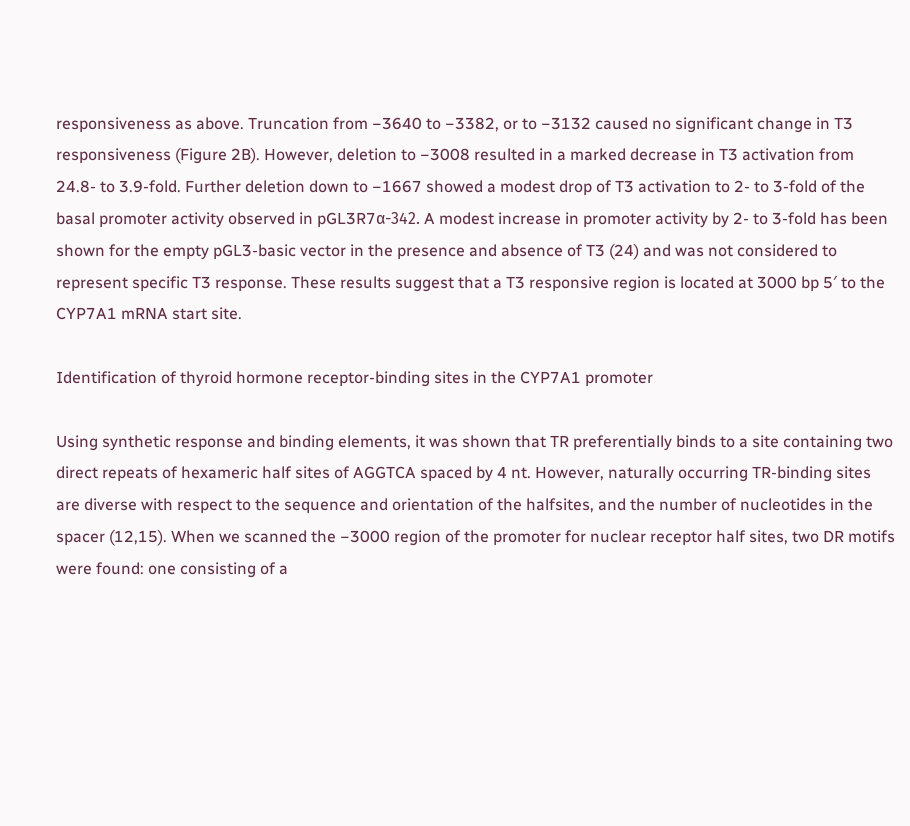responsiveness as above. Truncation from −3640 to −3382, or to −3132 caused no significant change in T3 responsiveness (Figure 2B). However, deletion to −3008 resulted in a marked decrease in T3 activation from 24.8- to 3.9-fold. Further deletion down to −1667 showed a modest drop of T3 activation to 2- to 3-fold of the basal promoter activity observed in pGL3R7α-342. A modest increase in promoter activity by 2- to 3-fold has been shown for the empty pGL3-basic vector in the presence and absence of T3 (24) and was not considered to represent specific T3 response. These results suggest that a T3 responsive region is located at 3000 bp 5′ to the CYP7A1 mRNA start site.

Identification of thyroid hormone receptor-binding sites in the CYP7A1 promoter

Using synthetic response and binding elements, it was shown that TR preferentially binds to a site containing two direct repeats of hexameric half sites of AGGTCA spaced by 4 nt. However, naturally occurring TR-binding sites are diverse with respect to the sequence and orientation of the halfsites, and the number of nucleotides in the spacer (12,15). When we scanned the −3000 region of the promoter for nuclear receptor half sites, two DR motifs were found: one consisting of a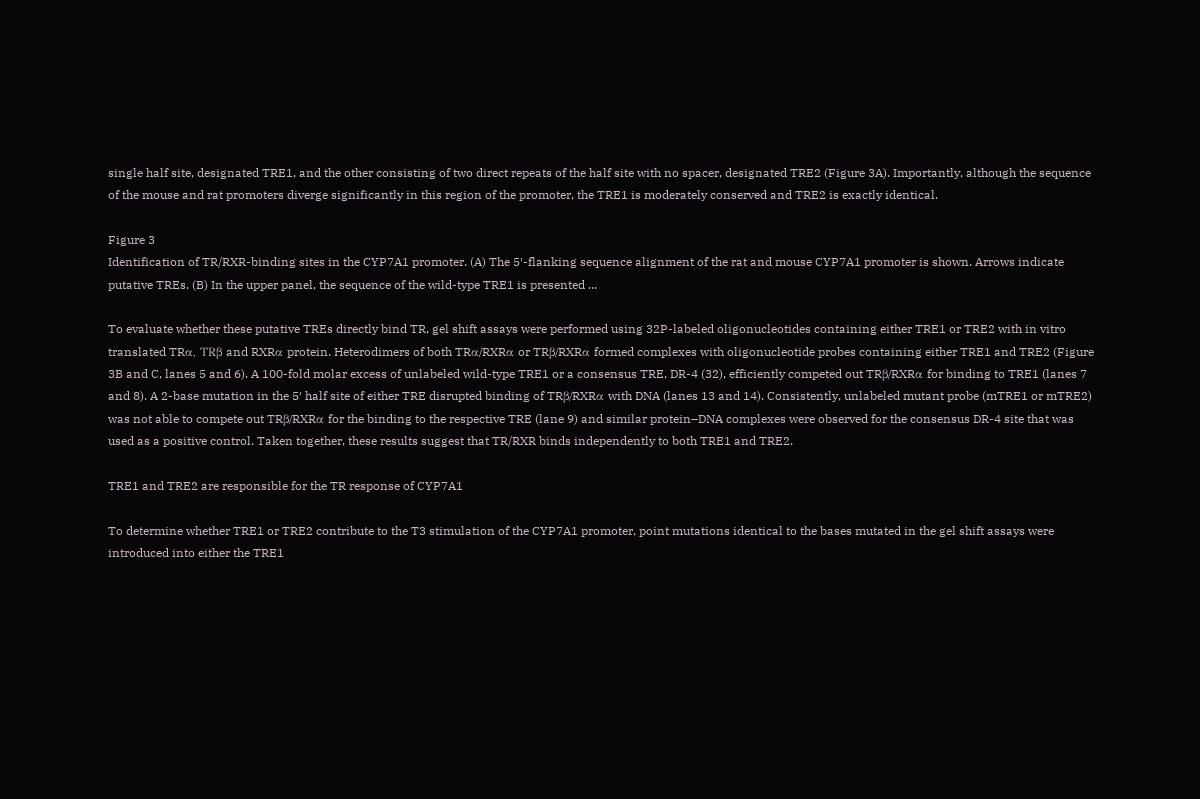single half site, designated TRE1, and the other consisting of two direct repeats of the half site with no spacer, designated TRE2 (Figure 3A). Importantly, although the sequence of the mouse and rat promoters diverge significantly in this region of the promoter, the TRE1 is moderately conserved and TRE2 is exactly identical.

Figure 3
Identification of TR/RXR-binding sites in the CYP7A1 promoter. (A) The 5′-flanking sequence alignment of the rat and mouse CYP7A1 promoter is shown. Arrows indicate putative TREs. (B) In the upper panel, the sequence of the wild-type TRE1 is presented ...

To evaluate whether these putative TREs directly bind TR, gel shift assays were performed using 32P-labeled oligonucleotides containing either TRE1 or TRE2 with in vitro translated TRα, TRβ and RXRα protein. Heterodimers of both TRα/RXRα or TRβ/RXRα formed complexes with oligonucleotide probes containing either TRE1 and TRE2 (Figure 3B and C, lanes 5 and 6). A 100-fold molar excess of unlabeled wild-type TRE1 or a consensus TRE, DR-4 (32), efficiently competed out TRβ/RXRα for binding to TRE1 (lanes 7 and 8). A 2-base mutation in the 5′ half site of either TRE disrupted binding of TRβ/RXRα with DNA (lanes 13 and 14). Consistently, unlabeled mutant probe (mTRE1 or mTRE2) was not able to compete out TRβ/RXRα for the binding to the respective TRE (lane 9) and similar protein–DNA complexes were observed for the consensus DR-4 site that was used as a positive control. Taken together, these results suggest that TR/RXR binds independently to both TRE1 and TRE2.

TRE1 and TRE2 are responsible for the TR response of CYP7A1

To determine whether TRE1 or TRE2 contribute to the T3 stimulation of the CYP7A1 promoter, point mutations identical to the bases mutated in the gel shift assays were introduced into either the TRE1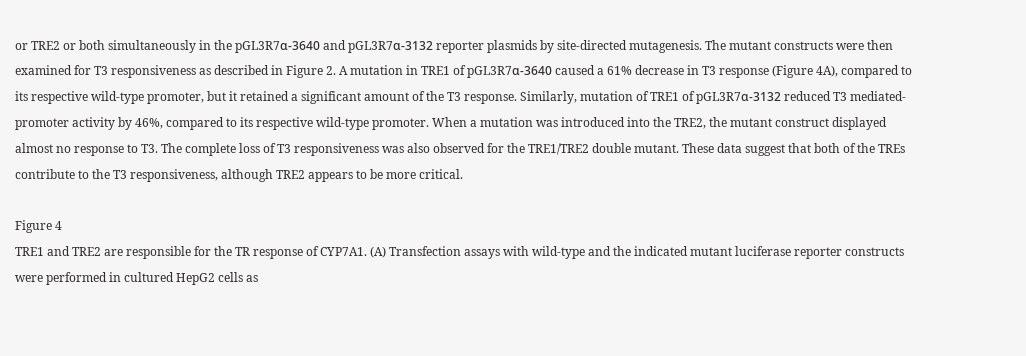or TRE2 or both simultaneously in the pGL3R7α-3640 and pGL3R7α-3132 reporter plasmids by site-directed mutagenesis. The mutant constructs were then examined for T3 responsiveness as described in Figure 2. A mutation in TRE1 of pGL3R7α-3640 caused a 61% decrease in T3 response (Figure 4A), compared to its respective wild-type promoter, but it retained a significant amount of the T3 response. Similarly, mutation of TRE1 of pGL3R7α-3132 reduced T3 mediated-promoter activity by 46%, compared to its respective wild-type promoter. When a mutation was introduced into the TRE2, the mutant construct displayed almost no response to T3. The complete loss of T3 responsiveness was also observed for the TRE1/TRE2 double mutant. These data suggest that both of the TREs contribute to the T3 responsiveness, although TRE2 appears to be more critical.

Figure 4
TRE1 and TRE2 are responsible for the TR response of CYP7A1. (A) Transfection assays with wild-type and the indicated mutant luciferase reporter constructs were performed in cultured HepG2 cells as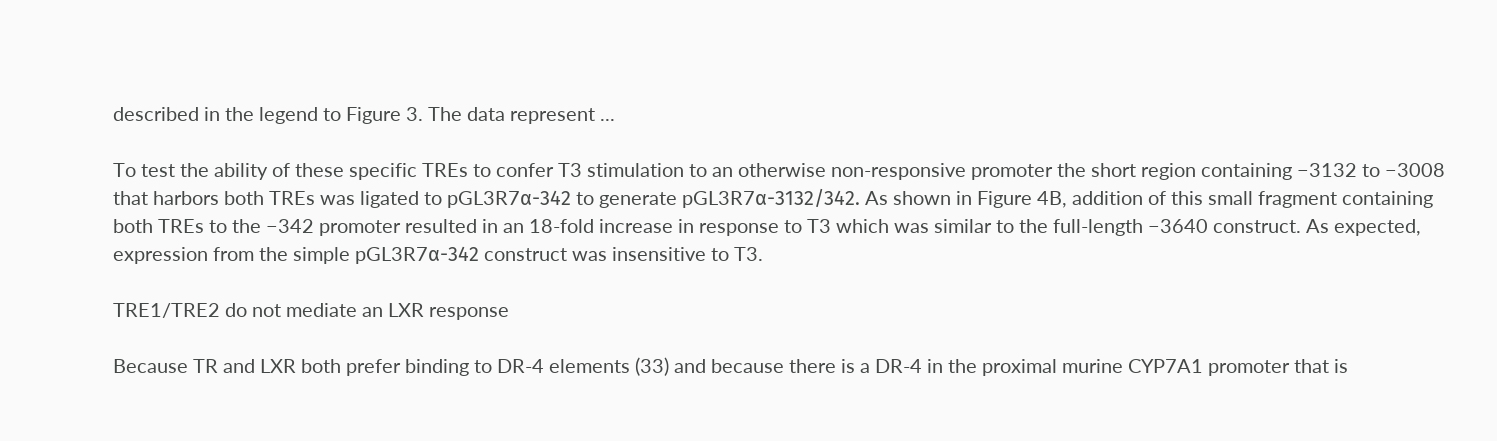described in the legend to Figure 3. The data represent ...

To test the ability of these specific TREs to confer T3 stimulation to an otherwise non-responsive promoter the short region containing −3132 to −3008 that harbors both TREs was ligated to pGL3R7α-342 to generate pGL3R7α-3132/342. As shown in Figure 4B, addition of this small fragment containing both TREs to the −342 promoter resulted in an 18-fold increase in response to T3 which was similar to the full-length −3640 construct. As expected, expression from the simple pGL3R7α-342 construct was insensitive to T3.

TRE1/TRE2 do not mediate an LXR response

Because TR and LXR both prefer binding to DR-4 elements (33) and because there is a DR-4 in the proximal murine CYP7A1 promoter that is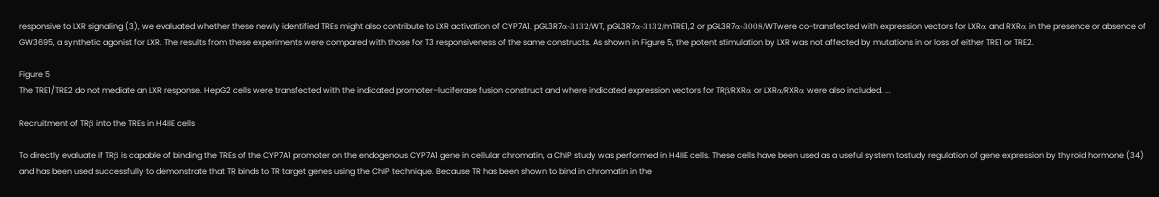responsive to LXR signaling (3), we evaluated whether these newly identified TREs might also contribute to LXR activation of CYP7A1. pGL3R7α-3132/WT, pGL3R7α-3132/mTRE1,2 or pGL3R7α-3008/WTwere co-transfected with expression vectors for LXRα and RXRα in the presence or absence of GW3695, a synthetic agonist for LXR. The results from these experiments were compared with those for T3 responsiveness of the same constructs. As shown in Figure 5, the potent stimulation by LXR was not affected by mutations in or loss of either TRE1 or TRE2.

Figure 5
The TRE1/TRE2 do not mediate an LXR response. HepG2 cells were transfected with the indicated promoter–luciferase fusion construct and where indicated expression vectors for TRβ/RXRα or LXRα/RXRα were also included. ...

Recruitment of TRβ into the TREs in H4IIE cells

To directly evaluate if TRβ is capable of binding the TREs of the CYP7A1 promoter on the endogenous CYP7A1 gene in cellular chromatin, a ChIP study was performed in H4IIE cells. These cells have been used as a useful system tostudy regulation of gene expression by thyroid hormone (34) and has been used successfully to demonstrate that TR binds to TR target genes using the ChIP technique. Because TR has been shown to bind in chromatin in the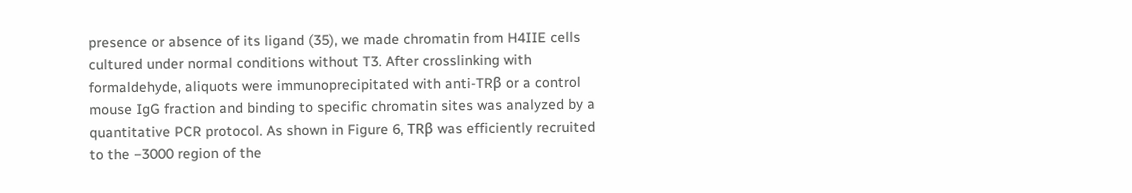presence or absence of its ligand (35), we made chromatin from H4IIE cells cultured under normal conditions without T3. After crosslinking with formaldehyde, aliquots were immunoprecipitated with anti-TRβ or a control mouse IgG fraction and binding to specific chromatin sites was analyzed by a quantitative PCR protocol. As shown in Figure 6, TRβ was efficiently recruited to the −3000 region of the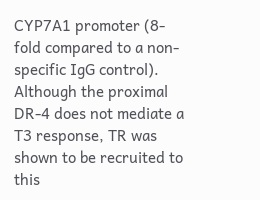CYP7A1 promoter (8-fold compared to a non-specific IgG control). Although the proximal DR-4 does not mediate a T3 response, TR was shown to be recruited to this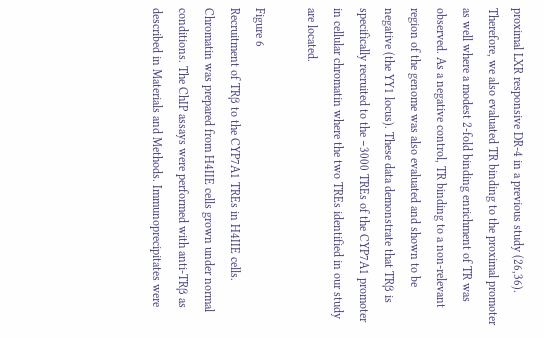proximal LXR responsive DR-4 in a previous study (26,36). Therefore, we also evaluated TR binding to the proximal promoter as well where a modest 2-fold binding enrichment of TR was observed. As a negative control, TR binding to a non-relevant region of the genome was also evaluated and shown to be negative (the YY1 locus). These data demonstrate that TRβ is specifically recruited to the −3000 TREs of the CYP7A1 promoter in cellular chromatin where the two TREs identified in our study are located.

Figure 6
Recruitment of TRβ to the CYP7A1 TREs in H4IIE cells. Chromatin was prepared from H4IIE cells grown under normal conditions. The ChIP assays were performed with anti-TRβ as described in Materials and Methods. Immunoprecipitates were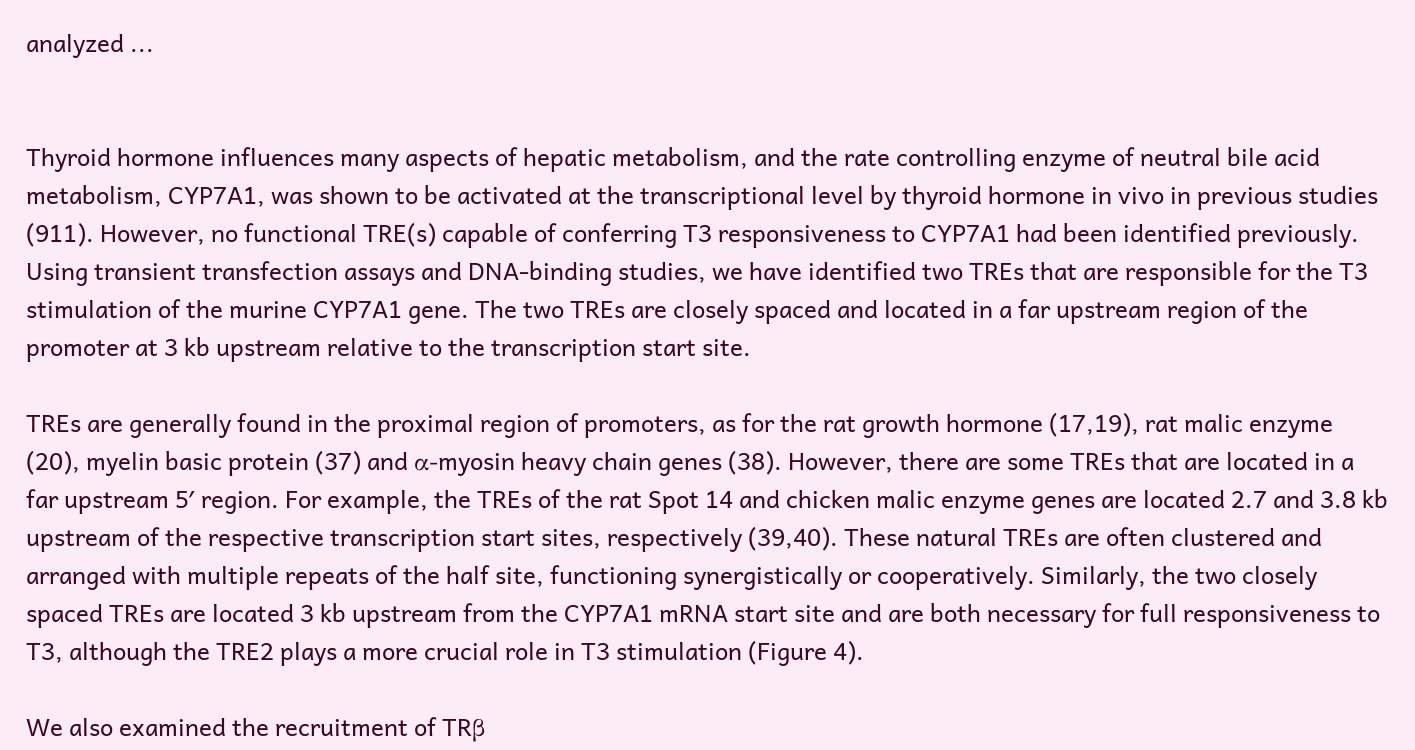analyzed ...


Thyroid hormone influences many aspects of hepatic metabolism, and the rate controlling enzyme of neutral bile acid metabolism, CYP7A1, was shown to be activated at the transcriptional level by thyroid hormone in vivo in previous studies (911). However, no functional TRE(s) capable of conferring T3 responsiveness to CYP7A1 had been identified previously. Using transient transfection assays and DNA-binding studies, we have identified two TREs that are responsible for the T3 stimulation of the murine CYP7A1 gene. The two TREs are closely spaced and located in a far upstream region of the promoter at 3 kb upstream relative to the transcription start site.

TREs are generally found in the proximal region of promoters, as for the rat growth hormone (17,19), rat malic enzyme (20), myelin basic protein (37) and α-myosin heavy chain genes (38). However, there are some TREs that are located in a far upstream 5′ region. For example, the TREs of the rat Spot 14 and chicken malic enzyme genes are located 2.7 and 3.8 kb upstream of the respective transcription start sites, respectively (39,40). These natural TREs are often clustered and arranged with multiple repeats of the half site, functioning synergistically or cooperatively. Similarly, the two closely spaced TREs are located 3 kb upstream from the CYP7A1 mRNA start site and are both necessary for full responsiveness to T3, although the TRE2 plays a more crucial role in T3 stimulation (Figure 4).

We also examined the recruitment of TRβ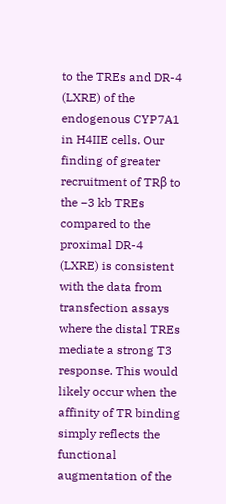to the TREs and DR-4 (LXRE) of the endogenous CYP7A1 in H4IIE cells. Our finding of greater recruitment of TRβ to the −3 kb TREs compared to the proximal DR-4 (LXRE) is consistent with the data from transfection assays where the distal TREs mediate a strong T3 response. This would likely occur when the affinity of TR binding simply reflects the functional augmentation of the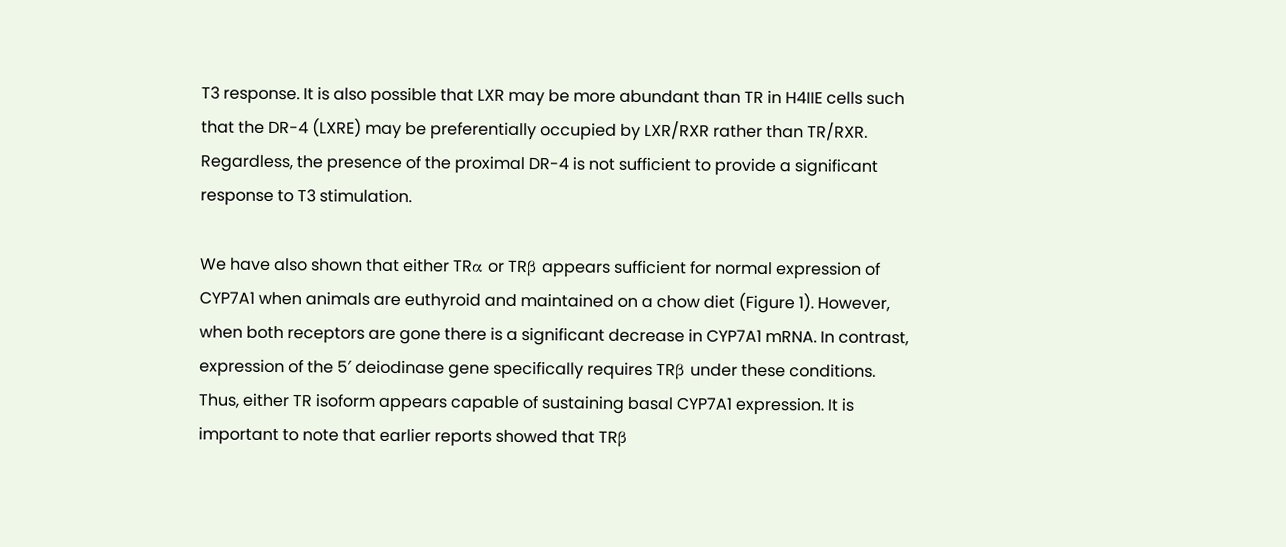T3 response. It is also possible that LXR may be more abundant than TR in H4IIE cells such that the DR-4 (LXRE) may be preferentially occupied by LXR/RXR rather than TR/RXR. Regardless, the presence of the proximal DR-4 is not sufficient to provide a significant response to T3 stimulation.

We have also shown that either TRα or TRβ appears sufficient for normal expression of CYP7A1 when animals are euthyroid and maintained on a chow diet (Figure 1). However, when both receptors are gone there is a significant decrease in CYP7A1 mRNA. In contrast, expression of the 5′ deiodinase gene specifically requires TRβ under these conditions. Thus, either TR isoform appears capable of sustaining basal CYP7A1 expression. It is important to note that earlier reports showed that TRβ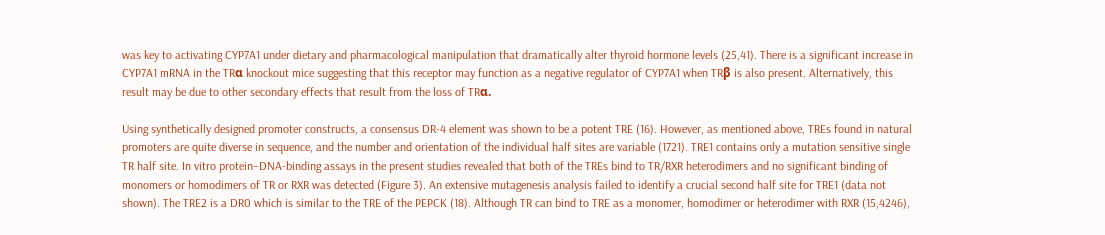was key to activating CYP7A1 under dietary and pharmacological manipulation that dramatically alter thyroid hormone levels (25,41). There is a significant increase in CYP7A1 mRNA in the TRα knockout mice suggesting that this receptor may function as a negative regulator of CYP7A1 when TRβ is also present. Alternatively, this result may be due to other secondary effects that result from the loss of TRα.

Using synthetically designed promoter constructs, a consensus DR-4 element was shown to be a potent TRE (16). However, as mentioned above, TREs found in natural promoters are quite diverse in sequence, and the number and orientation of the individual half sites are variable (1721). TRE1 contains only a mutation sensitive single TR half site. In vitro protein–DNA-binding assays in the present studies revealed that both of the TREs bind to TR/RXR heterodimers and no significant binding of monomers or homodimers of TR or RXR was detected (Figure 3). An extensive mutagenesis analysis failed to identify a crucial second half site for TRE1 (data not shown). The TRE2 is a DR0 which is similar to the TRE of the PEPCK (18). Although TR can bind to TRE as a monomer, homodimer or heterodimer with RXR (15,4246),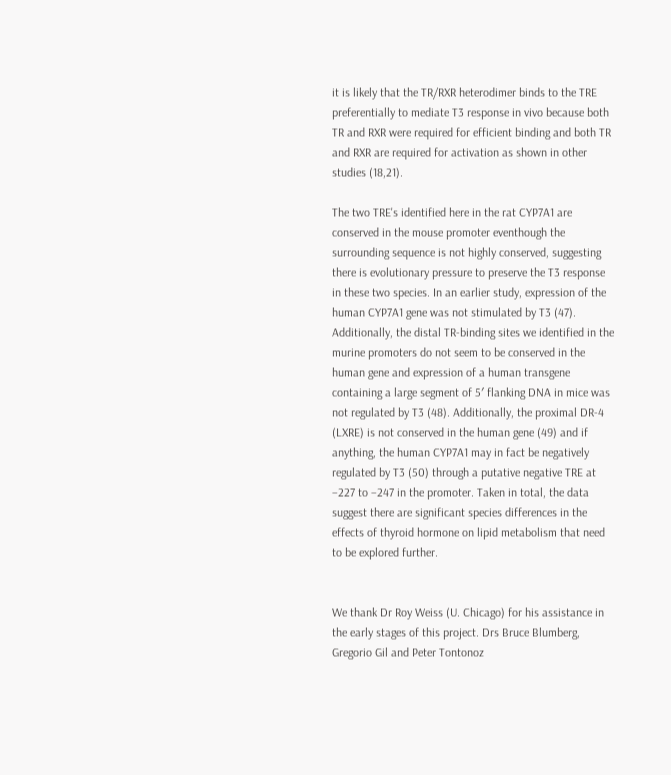it is likely that the TR/RXR heterodimer binds to the TRE preferentially to mediate T3 response in vivo because both TR and RXR were required for efficient binding and both TR and RXR are required for activation as shown in other studies (18,21).

The two TRE's identified here in the rat CYP7A1 are conserved in the mouse promoter eventhough the surrounding sequence is not highly conserved, suggesting there is evolutionary pressure to preserve the T3 response in these two species. In an earlier study, expression of the human CYP7A1 gene was not stimulated by T3 (47). Additionally, the distal TR-binding sites we identified in the murine promoters do not seem to be conserved in the human gene and expression of a human transgene containing a large segment of 5′ flanking DNA in mice was not regulated by T3 (48). Additionally, the proximal DR-4 (LXRE) is not conserved in the human gene (49) and if anything, the human CYP7A1 may in fact be negatively regulated by T3 (50) through a putative negative TRE at −227 to −247 in the promoter. Taken in total, the data suggest there are significant species differences in the effects of thyroid hormone on lipid metabolism that need to be explored further.


We thank Dr Roy Weiss (U. Chicago) for his assistance in the early stages of this project. Drs Bruce Blumberg, Gregorio Gil and Peter Tontonoz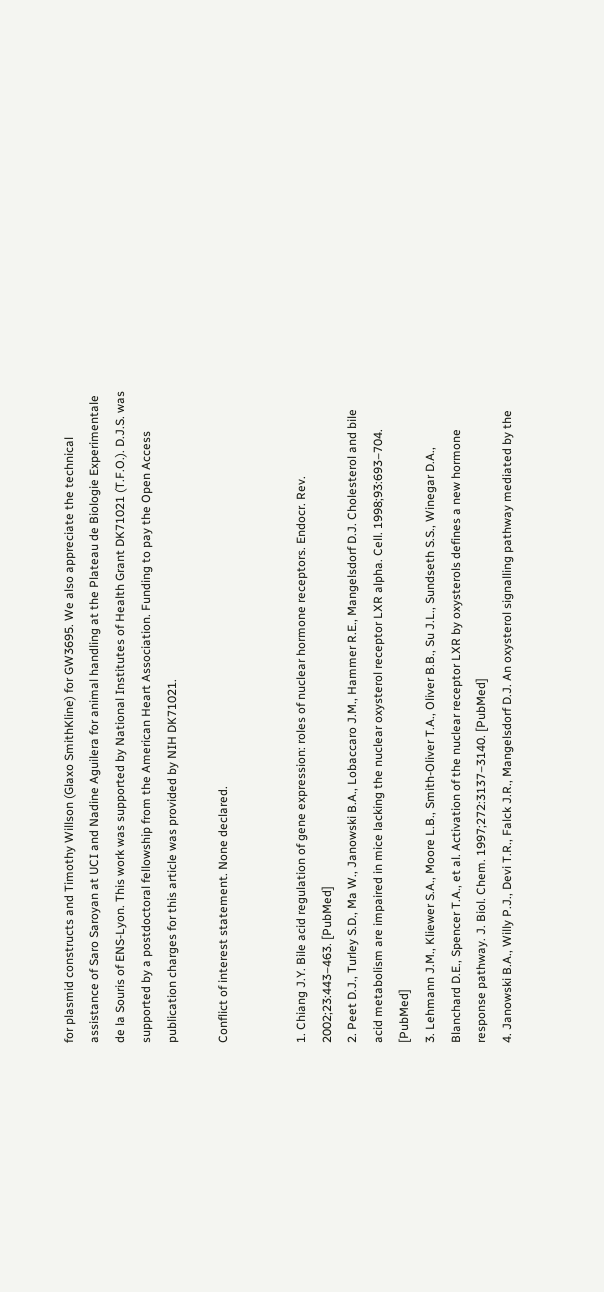for plasmid constructs and Timothy Willson (Glaxo SmithKline) for GW3695. We also appreciate the technical assistance of Saro Saroyan at UCI and Nadine Aguilera for animal handling at the Plateau de Biologie Experimentale de la Souris of ENS-Lyon. This work was supported by National Institutes of Health Grant DK71021 (T.F.O.). D.J.S. was supported by a postdoctoral fellowship from the American Heart Association. Funding to pay the Open Access publication charges for this article was provided by NIH DK71021.

Conflict of interest statement. None declared.


1. Chiang J.Y. Bile acid regulation of gene expression: roles of nuclear hormone receptors. Endocr. Rev. 2002;23:443–463. [PubMed]
2. Peet D.J., Turley S.D., Ma W., Janowski B.A., Lobaccaro J.M., Hammer R.E., Mangelsdorf D.J. Cholesterol and bile acid metabolism are impaired in mice lacking the nuclear oxysterol receptor LXR alpha. Cell. 1998;93:693–704. [PubMed]
3. Lehmann J.M., Kliewer S.A., Moore L.B., Smith-Oliver T.A., Oliver B.B., Su J.L., Sundseth S.S., Winegar D.A., Blanchard D.E., Spencer T.A., et al. Activation of the nuclear receptor LXR by oxysterols defines a new hormone response pathway. J. Biol. Chem. 1997;272:3137–3140. [PubMed]
4. Janowski B.A., Willy P.J., Devi T.R., Falck J.R., Mangelsdorf D.J. An oxysterol signalling pathway mediated by the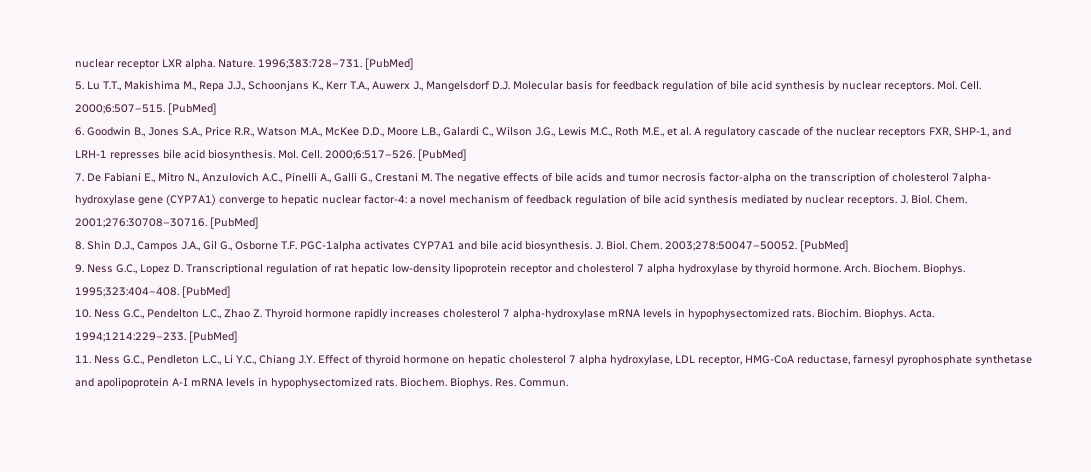nuclear receptor LXR alpha. Nature. 1996;383:728–731. [PubMed]
5. Lu T.T., Makishima M., Repa J.J., Schoonjans K., Kerr T.A., Auwerx J., Mangelsdorf D.J. Molecular basis for feedback regulation of bile acid synthesis by nuclear receptors. Mol. Cell. 2000;6:507–515. [PubMed]
6. Goodwin B., Jones S.A., Price R.R., Watson M.A., McKee D.D., Moore L.B., Galardi C., Wilson J.G., Lewis M.C., Roth M.E., et al. A regulatory cascade of the nuclear receptors FXR, SHP-1, and LRH-1 represses bile acid biosynthesis. Mol. Cell. 2000;6:517–526. [PubMed]
7. De Fabiani E., Mitro N., Anzulovich A.C., Pinelli A., Galli G., Crestani M. The negative effects of bile acids and tumor necrosis factor-alpha on the transcription of cholesterol 7alpha-hydroxylase gene (CYP7A1) converge to hepatic nuclear factor-4: a novel mechanism of feedback regulation of bile acid synthesis mediated by nuclear receptors. J. Biol. Chem. 2001;276:30708–30716. [PubMed]
8. Shin D.J., Campos J.A., Gil G., Osborne T.F. PGC-1alpha activates CYP7A1 and bile acid biosynthesis. J. Biol. Chem. 2003;278:50047–50052. [PubMed]
9. Ness G.C., Lopez D. Transcriptional regulation of rat hepatic low-density lipoprotein receptor and cholesterol 7 alpha hydroxylase by thyroid hormone. Arch. Biochem. Biophys. 1995;323:404–408. [PubMed]
10. Ness G.C., Pendelton L.C., Zhao Z. Thyroid hormone rapidly increases cholesterol 7 alpha-hydroxylase mRNA levels in hypophysectomized rats. Biochim. Biophys. Acta. 1994;1214:229–233. [PubMed]
11. Ness G.C., Pendleton L.C., Li Y.C., Chiang J.Y. Effect of thyroid hormone on hepatic cholesterol 7 alpha hydroxylase, LDL receptor, HMG-CoA reductase, farnesyl pyrophosphate synthetase and apolipoprotein A-I mRNA levels in hypophysectomized rats. Biochem. Biophys. Res. Commun.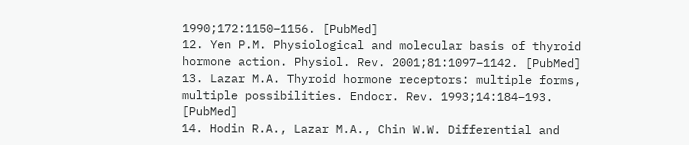1990;172:1150–1156. [PubMed]
12. Yen P.M. Physiological and molecular basis of thyroid hormone action. Physiol. Rev. 2001;81:1097–1142. [PubMed]
13. Lazar M.A. Thyroid hormone receptors: multiple forms, multiple possibilities. Endocr. Rev. 1993;14:184–193. [PubMed]
14. Hodin R.A., Lazar M.A., Chin W.W. Differential and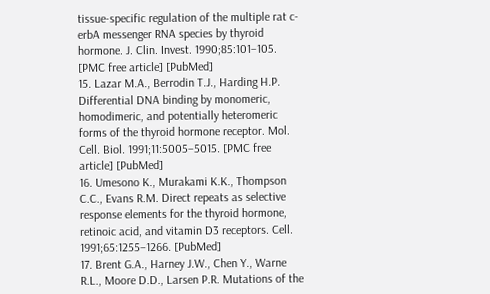tissue-specific regulation of the multiple rat c-erbA messenger RNA species by thyroid hormone. J. Clin. Invest. 1990;85:101–105. [PMC free article] [PubMed]
15. Lazar M.A., Berrodin T.J., Harding H.P. Differential DNA binding by monomeric, homodimeric, and potentially heteromeric forms of the thyroid hormone receptor. Mol. Cell. Biol. 1991;11:5005–5015. [PMC free article] [PubMed]
16. Umesono K., Murakami K.K., Thompson C.C., Evans R.M. Direct repeats as selective response elements for the thyroid hormone, retinoic acid, and vitamin D3 receptors. Cell. 1991;65:1255–1266. [PubMed]
17. Brent G.A., Harney J.W., Chen Y., Warne R.L., Moore D.D., Larsen P.R. Mutations of the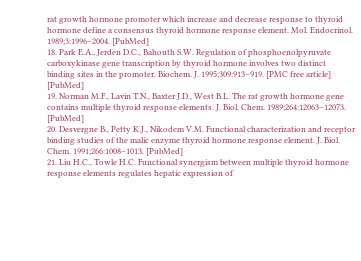rat growth hormone promoter which increase and decrease response to thyroid hormone define a consensus thyroid hormone response element. Mol. Endocrinol. 1989;3:1996–2004. [PubMed]
18. Park E.A., Jerden D.C., Bahouth S.W. Regulation of phosphoenolpyruvate carboxykinase gene transcription by thyroid hormone involves two distinct binding sites in the promoter. Biochem. J. 1995;309:913–919. [PMC free article] [PubMed]
19. Norman M.F., Lavin T.N., Baxter J.D., West B.L. The rat growth hormone gene contains multiple thyroid response elements. J. Biol. Chem. 1989;264:12063–12073. [PubMed]
20. Desvergne B., Petty K.J., Nikodem V.M. Functional characterization and receptor binding studies of the malic enzyme thyroid hormone response element. J. Biol. Chem. 1991;266:1008–1013. [PubMed]
21. Liu H.C., Towle H.C. Functional synergism between multiple thyroid hormone response elements regulates hepatic expression of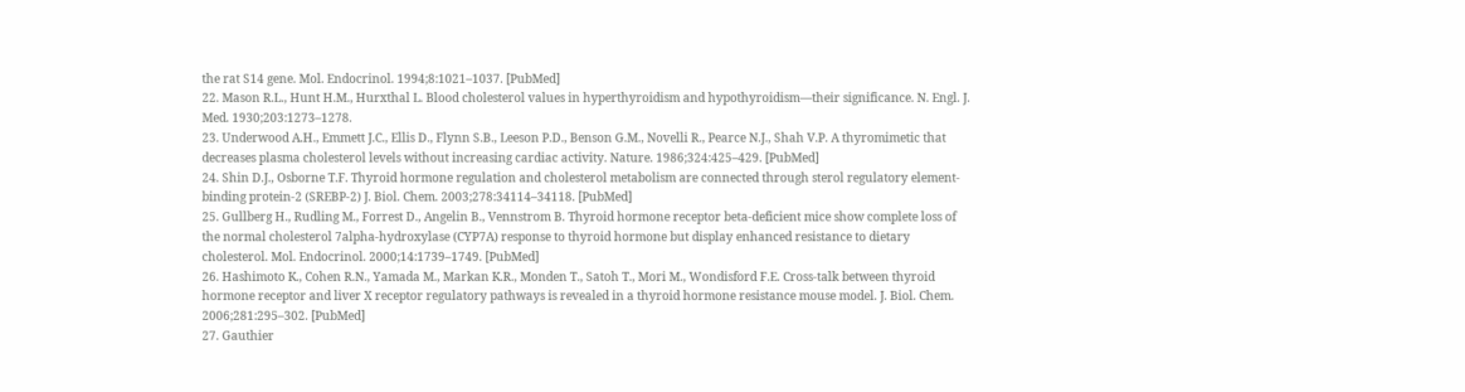the rat S14 gene. Mol. Endocrinol. 1994;8:1021–1037. [PubMed]
22. Mason R.L., Hunt H.M., Hurxthal L. Blood cholesterol values in hyperthyroidism and hypothyroidism—their significance. N. Engl. J. Med. 1930;203:1273–1278.
23. Underwood A.H., Emmett J.C., Ellis D., Flynn S.B., Leeson P.D., Benson G.M., Novelli R., Pearce N.J., Shah V.P. A thyromimetic that decreases plasma cholesterol levels without increasing cardiac activity. Nature. 1986;324:425–429. [PubMed]
24. Shin D.J., Osborne T.F. Thyroid hormone regulation and cholesterol metabolism are connected through sterol regulatory element-binding protein-2 (SREBP-2) J. Biol. Chem. 2003;278:34114–34118. [PubMed]
25. Gullberg H., Rudling M., Forrest D., Angelin B., Vennstrom B. Thyroid hormone receptor beta-deficient mice show complete loss of the normal cholesterol 7alpha-hydroxylase (CYP7A) response to thyroid hormone but display enhanced resistance to dietary cholesterol. Mol. Endocrinol. 2000;14:1739–1749. [PubMed]
26. Hashimoto K., Cohen R.N., Yamada M., Markan K.R., Monden T., Satoh T., Mori M., Wondisford F.E. Cross-talk between thyroid hormone receptor and liver X receptor regulatory pathways is revealed in a thyroid hormone resistance mouse model. J. Biol. Chem. 2006;281:295–302. [PubMed]
27. Gauthier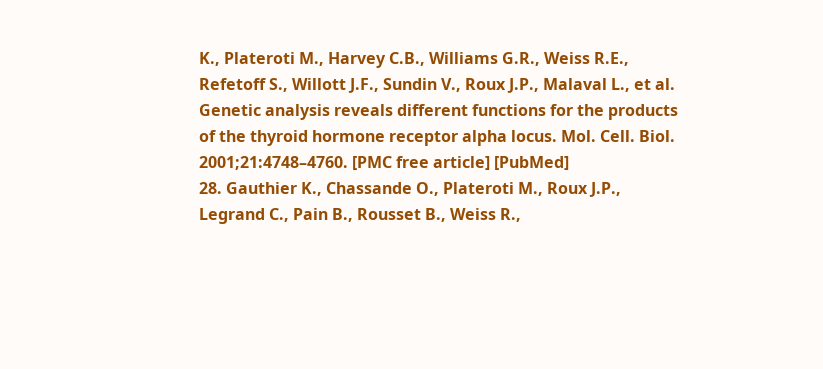K., Plateroti M., Harvey C.B., Williams G.R., Weiss R.E., Refetoff S., Willott J.F., Sundin V., Roux J.P., Malaval L., et al. Genetic analysis reveals different functions for the products of the thyroid hormone receptor alpha locus. Mol. Cell. Biol. 2001;21:4748–4760. [PMC free article] [PubMed]
28. Gauthier K., Chassande O., Plateroti M., Roux J.P., Legrand C., Pain B., Rousset B., Weiss R.,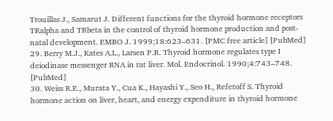Trouillas J., Samarut J. Different functions for the thyroid hormone receptors TRalpha and TRbeta in the control of thyroid hormone production and post-natal development. EMBO J. 1999;18:623–631. [PMC free article] [PubMed]
29. Berry M.J., Kates A.L., Larsen P.R. Thyroid hormone regulates type I deiodinase messenger RNA in rat liver. Mol. Endocrinol. 1990;4:743–748. [PubMed]
30. Weiss R.E., Murata Y., Cua K., Hayashi Y., Seo H., Refetoff S. Thyroid hormone action on liver, heart, and energy expenditure in thyroid hormone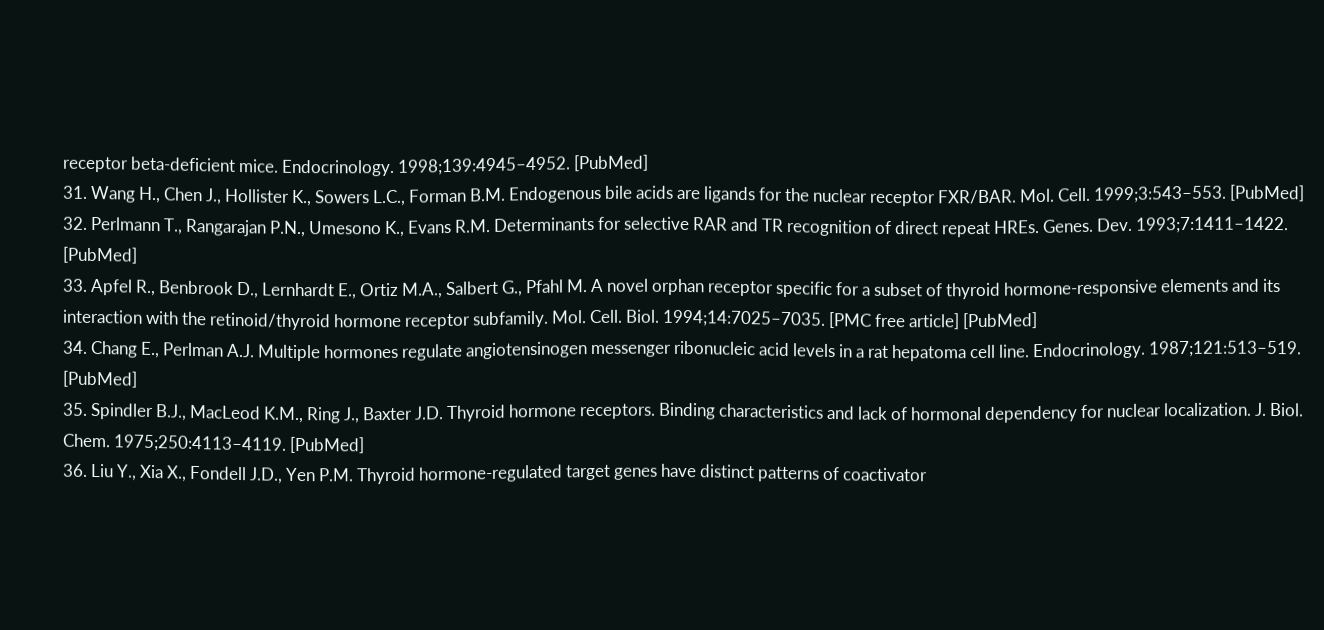receptor beta-deficient mice. Endocrinology. 1998;139:4945–4952. [PubMed]
31. Wang H., Chen J., Hollister K., Sowers L.C., Forman B.M. Endogenous bile acids are ligands for the nuclear receptor FXR/BAR. Mol. Cell. 1999;3:543–553. [PubMed]
32. Perlmann T., Rangarajan P.N., Umesono K., Evans R.M. Determinants for selective RAR and TR recognition of direct repeat HREs. Genes. Dev. 1993;7:1411–1422. [PubMed]
33. Apfel R., Benbrook D., Lernhardt E., Ortiz M.A., Salbert G., Pfahl M. A novel orphan receptor specific for a subset of thyroid hormone-responsive elements and its interaction with the retinoid/thyroid hormone receptor subfamily. Mol. Cell. Biol. 1994;14:7025–7035. [PMC free article] [PubMed]
34. Chang E., Perlman A.J. Multiple hormones regulate angiotensinogen messenger ribonucleic acid levels in a rat hepatoma cell line. Endocrinology. 1987;121:513–519. [PubMed]
35. Spindler B.J., MacLeod K.M., Ring J., Baxter J.D. Thyroid hormone receptors. Binding characteristics and lack of hormonal dependency for nuclear localization. J. Biol. Chem. 1975;250:4113–4119. [PubMed]
36. Liu Y., Xia X., Fondell J.D., Yen P.M. Thyroid hormone-regulated target genes have distinct patterns of coactivator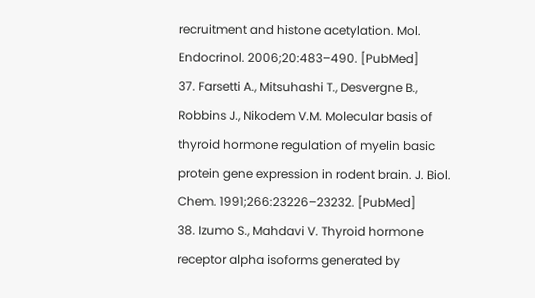recruitment and histone acetylation. Mol. Endocrinol. 2006;20:483–490. [PubMed]
37. Farsetti A., Mitsuhashi T., Desvergne B., Robbins J., Nikodem V.M. Molecular basis of thyroid hormone regulation of myelin basic protein gene expression in rodent brain. J. Biol. Chem. 1991;266:23226–23232. [PubMed]
38. Izumo S., Mahdavi V. Thyroid hormone receptor alpha isoforms generated by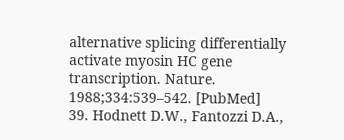alternative splicing differentially activate myosin HC gene transcription. Nature. 1988;334:539–542. [PubMed]
39. Hodnett D.W., Fantozzi D.A.,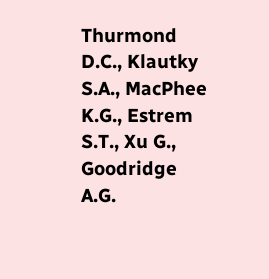Thurmond D.C., Klautky S.A., MacPhee K.G., Estrem S.T., Xu G., Goodridge A.G.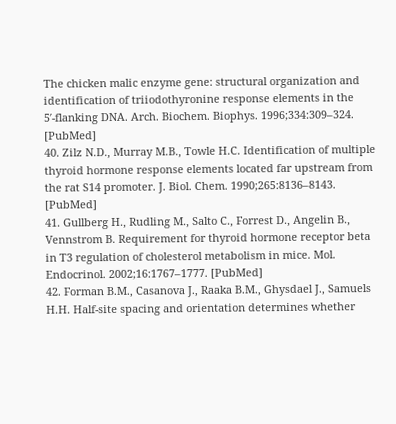The chicken malic enzyme gene: structural organization and identification of triiodothyronine response elements in the 5′-flanking DNA. Arch. Biochem. Biophys. 1996;334:309–324. [PubMed]
40. Zilz N.D., Murray M.B., Towle H.C. Identification of multiple thyroid hormone response elements located far upstream from the rat S14 promoter. J. Biol. Chem. 1990;265:8136–8143. [PubMed]
41. Gullberg H., Rudling M., Salto C., Forrest D., Angelin B., Vennstrom B. Requirement for thyroid hormone receptor beta in T3 regulation of cholesterol metabolism in mice. Mol. Endocrinol. 2002;16:1767–1777. [PubMed]
42. Forman B.M., Casanova J., Raaka B.M., Ghysdael J., Samuels H.H. Half-site spacing and orientation determines whether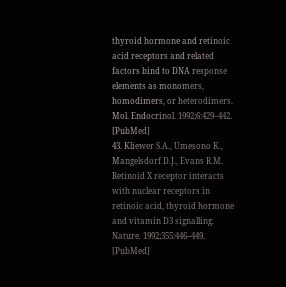thyroid hormone and retinoic acid receptors and related factors bind to DNA response elements as monomers, homodimers, or heterodimers. Mol. Endocrinol. 1992;6:429–442. [PubMed]
43. Kliewer S.A., Umesono K., Mangelsdorf D.J., Evans R.M. Retinoid X receptor interacts with nuclear receptors in retinoic acid, thyroid hormone and vitamin D3 signalling. Nature. 1992;355:446–449. [PubMed]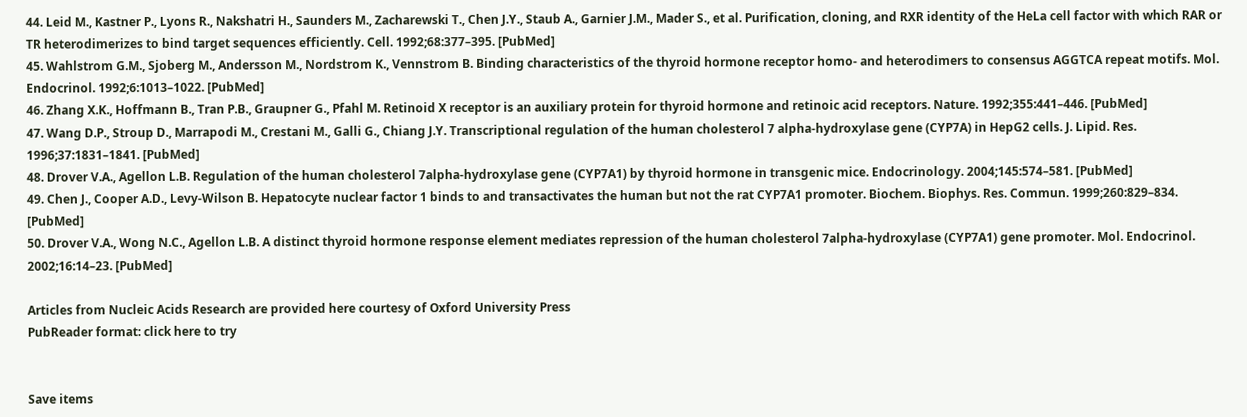44. Leid M., Kastner P., Lyons R., Nakshatri H., Saunders M., Zacharewski T., Chen J.Y., Staub A., Garnier J.M., Mader S., et al. Purification, cloning, and RXR identity of the HeLa cell factor with which RAR or TR heterodimerizes to bind target sequences efficiently. Cell. 1992;68:377–395. [PubMed]
45. Wahlstrom G.M., Sjoberg M., Andersson M., Nordstrom K., Vennstrom B. Binding characteristics of the thyroid hormone receptor homo- and heterodimers to consensus AGGTCA repeat motifs. Mol. Endocrinol. 1992;6:1013–1022. [PubMed]
46. Zhang X.K., Hoffmann B., Tran P.B., Graupner G., Pfahl M. Retinoid X receptor is an auxiliary protein for thyroid hormone and retinoic acid receptors. Nature. 1992;355:441–446. [PubMed]
47. Wang D.P., Stroup D., Marrapodi M., Crestani M., Galli G., Chiang J.Y. Transcriptional regulation of the human cholesterol 7 alpha-hydroxylase gene (CYP7A) in HepG2 cells. J. Lipid. Res. 1996;37:1831–1841. [PubMed]
48. Drover V.A., Agellon L.B. Regulation of the human cholesterol 7alpha-hydroxylase gene (CYP7A1) by thyroid hormone in transgenic mice. Endocrinology. 2004;145:574–581. [PubMed]
49. Chen J., Cooper A.D., Levy-Wilson B. Hepatocyte nuclear factor 1 binds to and transactivates the human but not the rat CYP7A1 promoter. Biochem. Biophys. Res. Commun. 1999;260:829–834. [PubMed]
50. Drover V.A., Wong N.C., Agellon L.B. A distinct thyroid hormone response element mediates repression of the human cholesterol 7alpha-hydroxylase (CYP7A1) gene promoter. Mol. Endocrinol. 2002;16:14–23. [PubMed]

Articles from Nucleic Acids Research are provided here courtesy of Oxford University Press
PubReader format: click here to try


Save items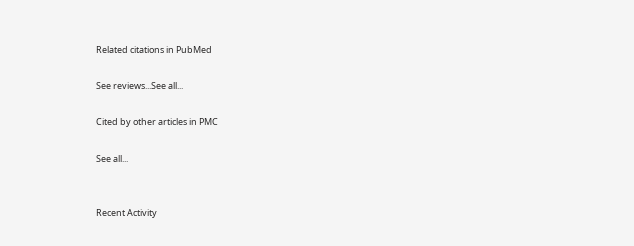Related citations in PubMed

See reviews...See all...

Cited by other articles in PMC

See all...


Recent Activity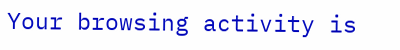Your browsing activity is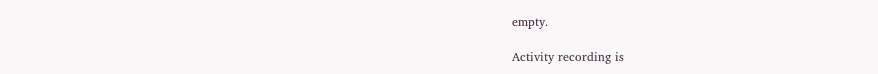empty.

Activity recording is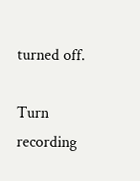turned off.

Turn recording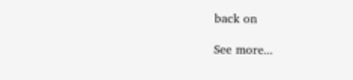back on

See more...